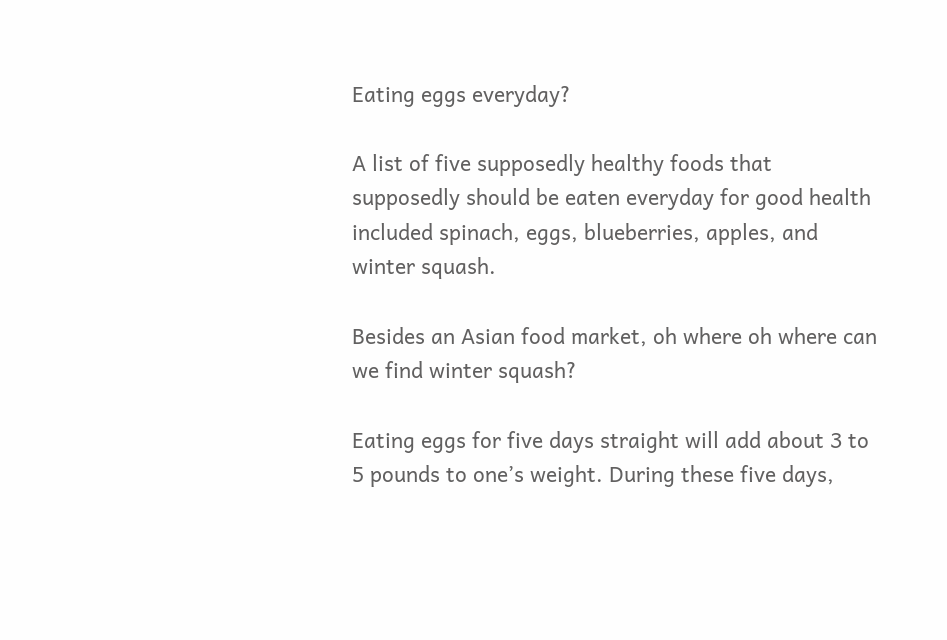Eating eggs everyday?

A list of five supposedly healthy foods that supposedly should be eaten everyday for good health included spinach, eggs, blueberries, apples, and winter squash.

Besides an Asian food market, oh where oh where can we find winter squash?

Eating eggs for five days straight will add about 3 to 5 pounds to one’s weight. During these five days,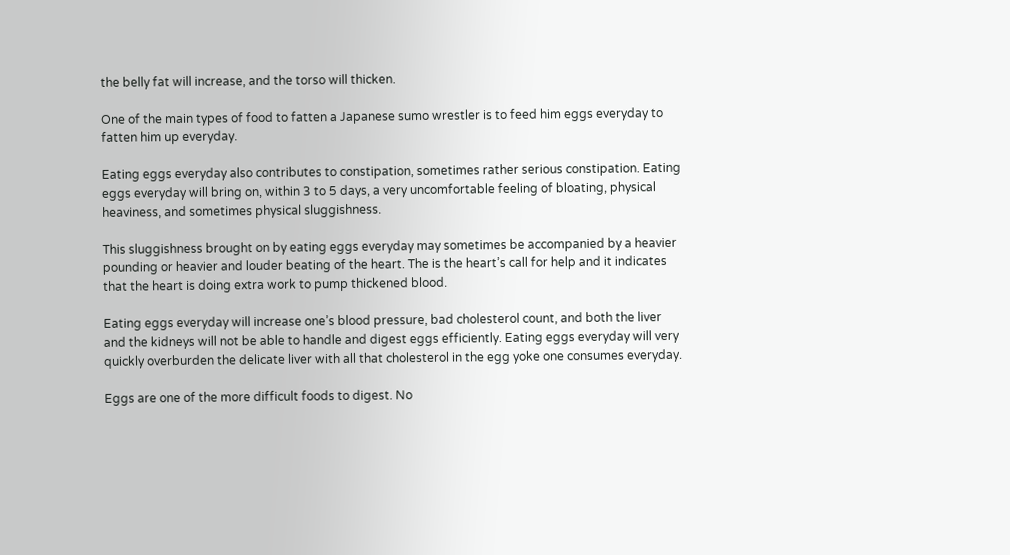the belly fat will increase, and the torso will thicken.

One of the main types of food to fatten a Japanese sumo wrestler is to feed him eggs everyday to fatten him up everyday.

Eating eggs everyday also contributes to constipation, sometimes rather serious constipation. Eating eggs everyday will bring on, within 3 to 5 days, a very uncomfortable feeling of bloating, physical heaviness, and sometimes physical sluggishness.

This sluggishness brought on by eating eggs everyday may sometimes be accompanied by a heavier pounding or heavier and louder beating of the heart. The is the heart’s call for help and it indicates that the heart is doing extra work to pump thickened blood.

Eating eggs everyday will increase one’s blood pressure, bad cholesterol count, and both the liver and the kidneys will not be able to handle and digest eggs efficiently. Eating eggs everyday will very quickly overburden the delicate liver with all that cholesterol in the egg yoke one consumes everyday.

Eggs are one of the more difficult foods to digest. No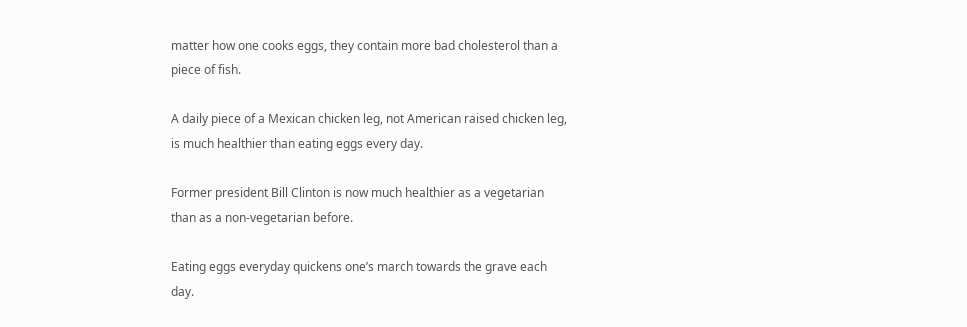matter how one cooks eggs, they contain more bad cholesterol than a piece of fish.

A daily piece of a Mexican chicken leg, not American raised chicken leg, is much healthier than eating eggs every day.

Former president Bill Clinton is now much healthier as a vegetarian than as a non-vegetarian before.

Eating eggs everyday quickens one’s march towards the grave each day.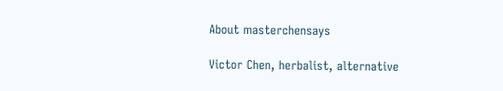About masterchensays

Victor Chen, herbalist, alternative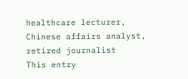healthcare lecturer, Chinese affairs analyst, retired journalist
This entry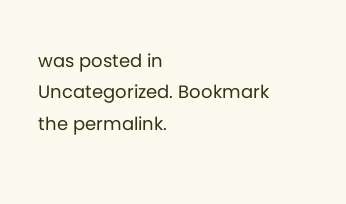was posted in Uncategorized. Bookmark the permalink.